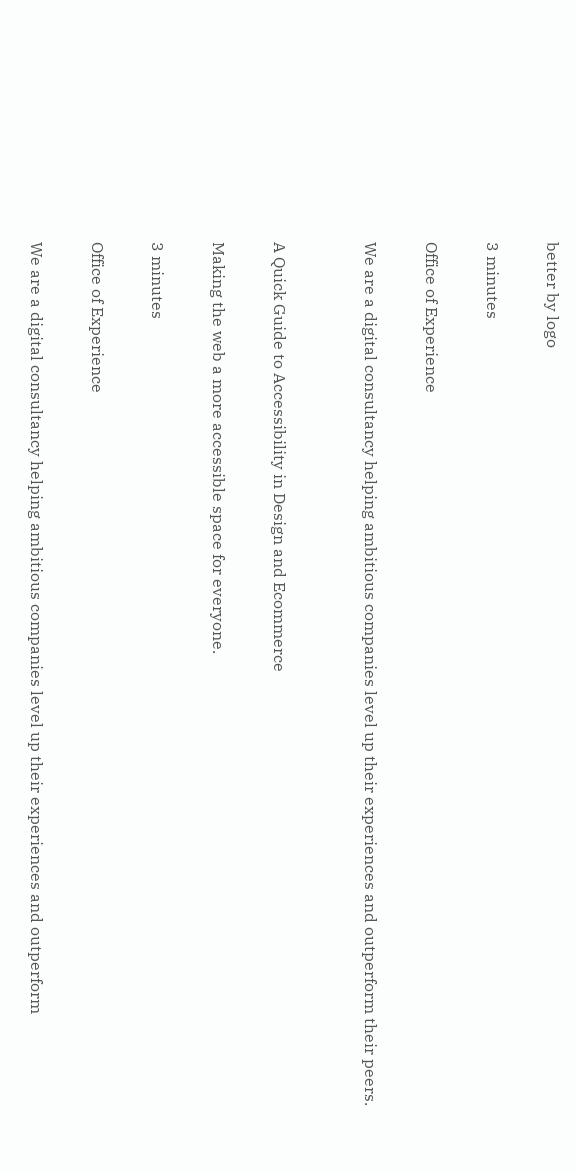better by logo

3 minutes

Office of Experience

We are a digital consultancy helping ambitious companies level up their experiences and outperform their peers.


A Quick Guide to Accessibility in Design and Ecommerce

Making the web a more accessible space for everyone.

3 minutes

Office of Experience

We are a digital consultancy helping ambitious companies level up their experiences and outperform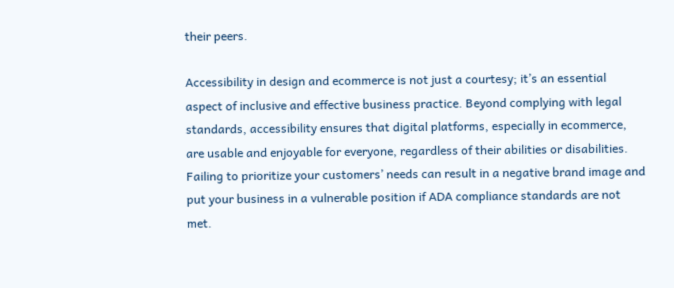their peers.

Accessibility in design and ecommerce is not just a courtesy; it’s an essential aspect of inclusive and effective business practice. Beyond complying with legal standards, accessibility ensures that digital platforms, especially in ecommerce, are usable and enjoyable for everyone, regardless of their abilities or disabilities. Failing to prioritize your customers’ needs can result in a negative brand image and put your business in a vulnerable position if ADA compliance standards are not met.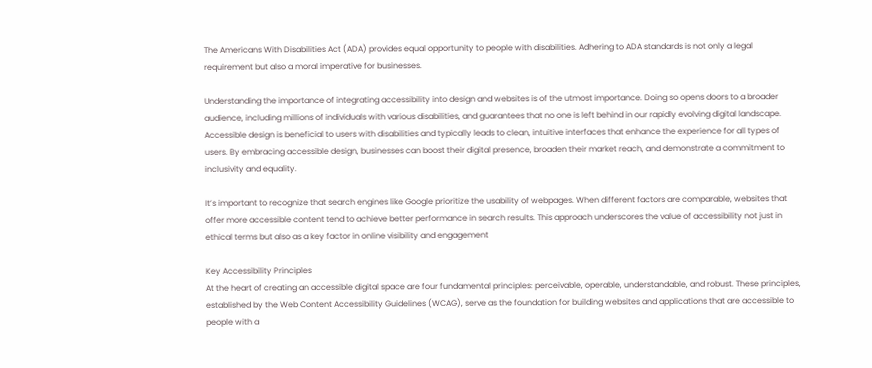The Americans With Disabilities Act (ADA) provides equal opportunity to people with disabilities. Adhering to ADA standards is not only a legal requirement but also a moral imperative for businesses.

Understanding the importance of integrating accessibility into design and websites is of the utmost importance. Doing so opens doors to a broader audience, including millions of individuals with various disabilities, and guarantees that no one is left behind in our rapidly evolving digital landscape. Accessible design is beneficial to users with disabilities and typically leads to clean, intuitive interfaces that enhance the experience for all types of users. By embracing accessible design, businesses can boost their digital presence, broaden their market reach, and demonstrate a commitment to inclusivity and equality.

It’s important to recognize that search engines like Google prioritize the usability of webpages. When different factors are comparable, websites that offer more accessible content tend to achieve better performance in search results. This approach underscores the value of accessibility not just in ethical terms but also as a key factor in online visibility and engagement

Key Accessibility Principles
At the heart of creating an accessible digital space are four fundamental principles: perceivable, operable, understandable, and robust. These principles, established by the Web Content Accessibility Guidelines (WCAG), serve as the foundation for building websites and applications that are accessible to people with a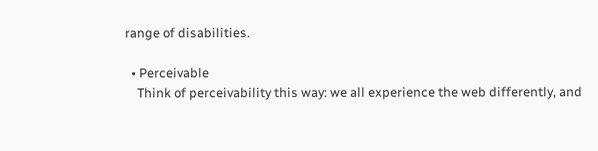range of disabilities.

  • Perceivable
    Think of perceivability this way: we all experience the web differently, and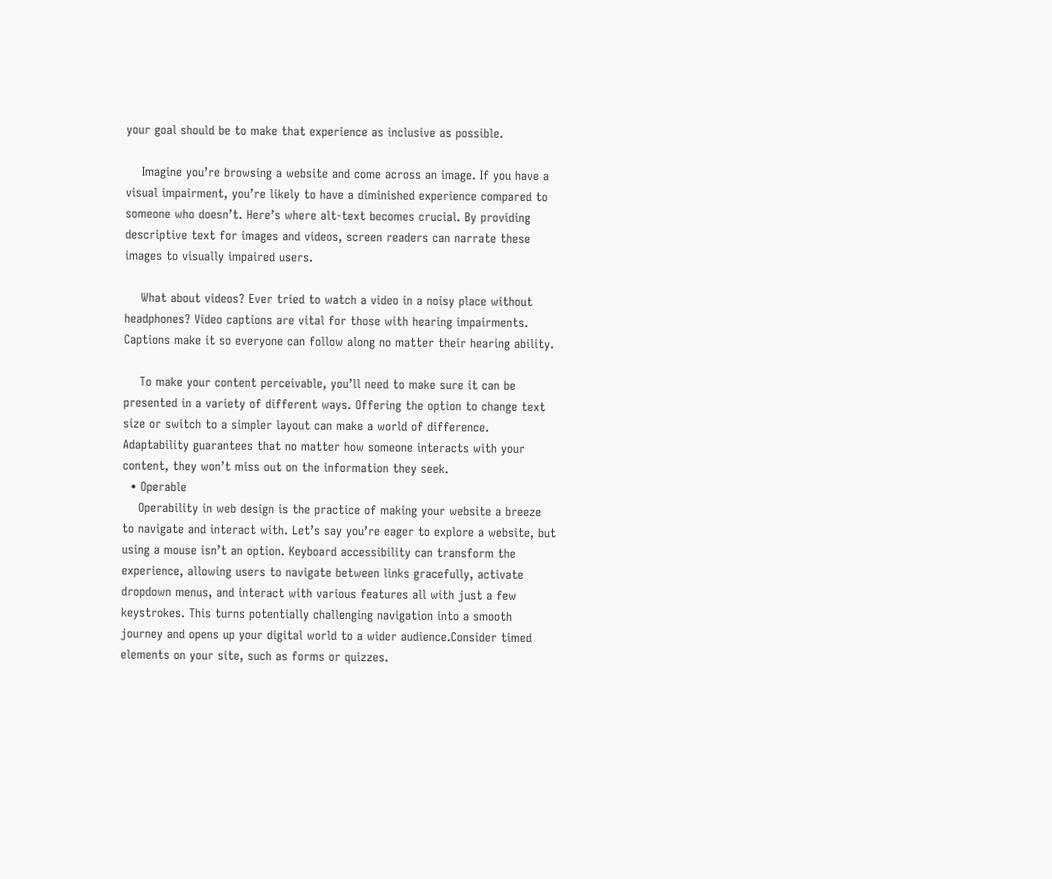your goal should be to make that experience as inclusive as possible.

    Imagine you’re browsing a website and come across an image. If you have a visual impairment, you’re likely to have a diminished experience compared to someone who doesn’t. Here’s where alt-text becomes crucial. By providing descriptive text for images and videos, screen readers can narrate these images to visually impaired users.

    What about videos? Ever tried to watch a video in a noisy place without headphones? Video captions are vital for those with hearing impairments. Captions make it so everyone can follow along no matter their hearing ability.

    To make your content perceivable, you’ll need to make sure it can be presented in a variety of different ways. Offering the option to change text size or switch to a simpler layout can make a world of difference. Adaptability guarantees that no matter how someone interacts with your content, they won’t miss out on the information they seek.
  • Operable
    Operability in web design is the practice of making your website a breeze to navigate and interact with. Let’s say you’re eager to explore a website, but using a mouse isn’t an option. Keyboard accessibility can transform the experience, allowing users to navigate between links gracefully, activate dropdown menus, and interact with various features all with just a few keystrokes. This turns potentially challenging navigation into a smooth journey and opens up your digital world to a wider audience.Consider timed elements on your site, such as forms or quizzes.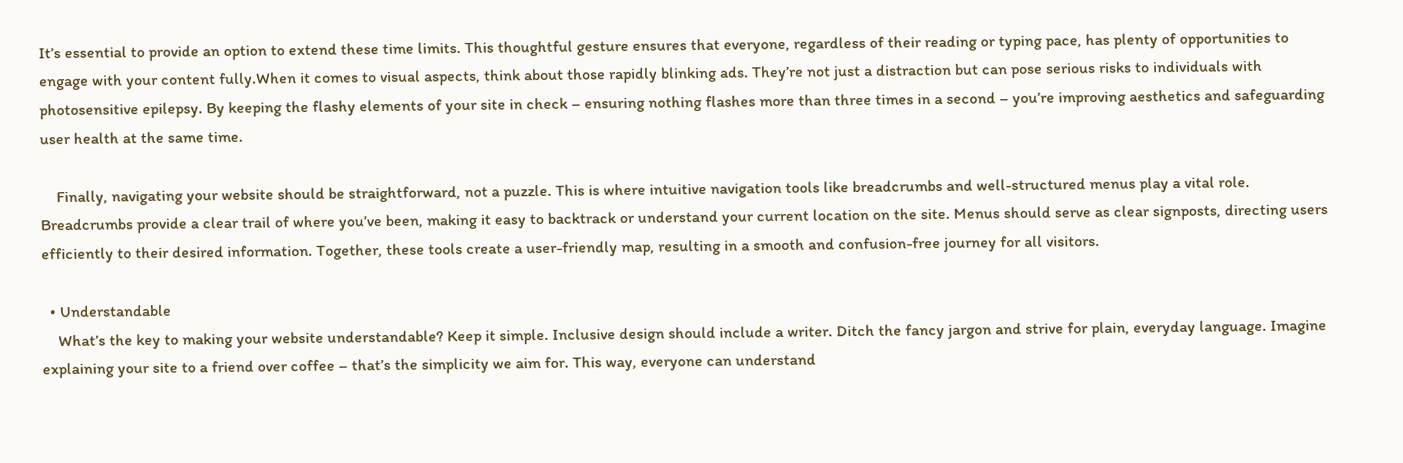It’s essential to provide an option to extend these time limits. This thoughtful gesture ensures that everyone, regardless of their reading or typing pace, has plenty of opportunities to engage with your content fully.When it comes to visual aspects, think about those rapidly blinking ads. They’re not just a distraction but can pose serious risks to individuals with photosensitive epilepsy. By keeping the flashy elements of your site in check – ensuring nothing flashes more than three times in a second – you’re improving aesthetics and safeguarding user health at the same time.

    Finally, navigating your website should be straightforward, not a puzzle. This is where intuitive navigation tools like breadcrumbs and well-structured menus play a vital role. Breadcrumbs provide a clear trail of where you’ve been, making it easy to backtrack or understand your current location on the site. Menus should serve as clear signposts, directing users efficiently to their desired information. Together, these tools create a user-friendly map, resulting in a smooth and confusion-free journey for all visitors.

  • Understandable
    What’s the key to making your website understandable? Keep it simple. Inclusive design should include a writer. Ditch the fancy jargon and strive for plain, everyday language. Imagine explaining your site to a friend over coffee – that’s the simplicity we aim for. This way, everyone can understand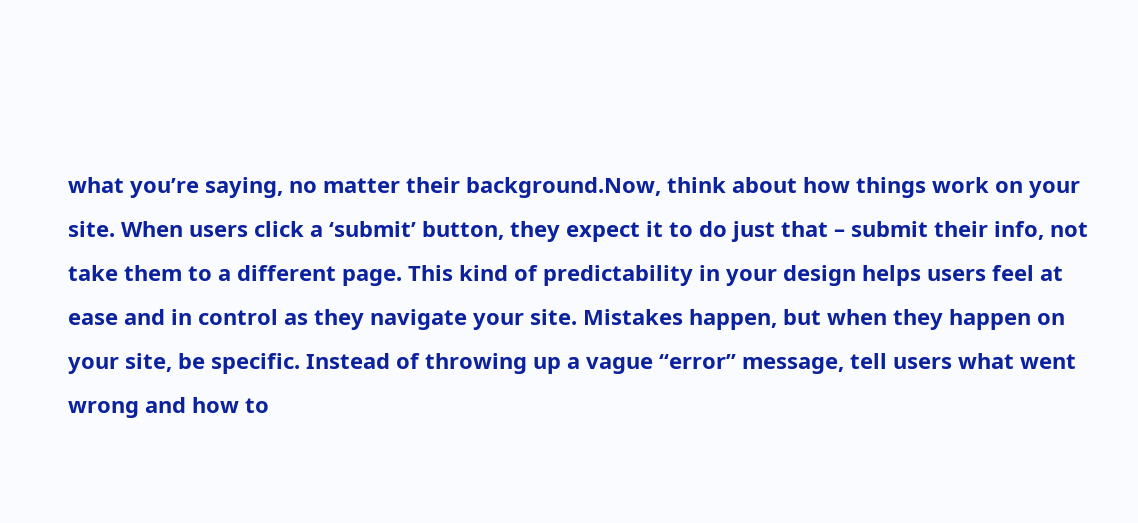what you’re saying, no matter their background.Now, think about how things work on your site. When users click a ‘submit’ button, they expect it to do just that – submit their info, not take them to a different page. This kind of predictability in your design helps users feel at ease and in control as they navigate your site. Mistakes happen, but when they happen on your site, be specific. Instead of throwing up a vague “error” message, tell users what went wrong and how to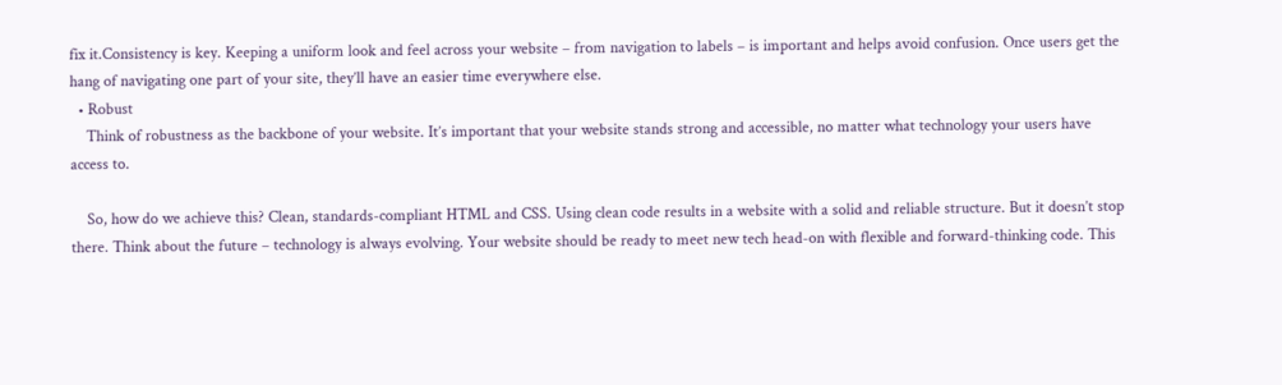fix it.Consistency is key. Keeping a uniform look and feel across your website – from navigation to labels – is important and helps avoid confusion. Once users get the hang of navigating one part of your site, they’ll have an easier time everywhere else.
  • Robust
    Think of robustness as the backbone of your website. It’s important that your website stands strong and accessible, no matter what technology your users have access to.

    So, how do we achieve this? Clean, standards-compliant HTML and CSS. Using clean code results in a website with a solid and reliable structure. But it doesn’t stop there. Think about the future – technology is always evolving. Your website should be ready to meet new tech head-on with flexible and forward-thinking code. This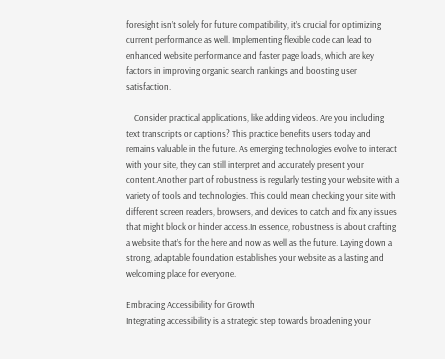foresight isn’t solely for future compatibility, it’s crucial for optimizing current performance as well. Implementing flexible code can lead to enhanced website performance and faster page loads, which are key factors in improving organic search rankings and boosting user satisfaction.

    Consider practical applications, like adding videos. Are you including text transcripts or captions? This practice benefits users today and remains valuable in the future. As emerging technologies evolve to interact with your site, they can still interpret and accurately present your content.Another part of robustness is regularly testing your website with a variety of tools and technologies. This could mean checking your site with different screen readers, browsers, and devices to catch and fix any issues that might block or hinder access.In essence, robustness is about crafting a website that’s for the here and now as well as the future. Laying down a strong, adaptable foundation establishes your website as a lasting and welcoming place for everyone.

Embracing Accessibility for Growth
Integrating accessibility is a strategic step towards broadening your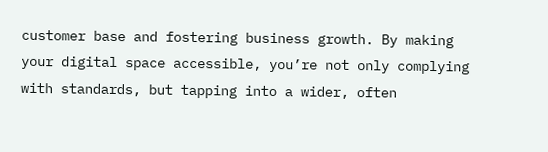customer base and fostering business growth. By making your digital space accessible, you’re not only complying with standards, but tapping into a wider, often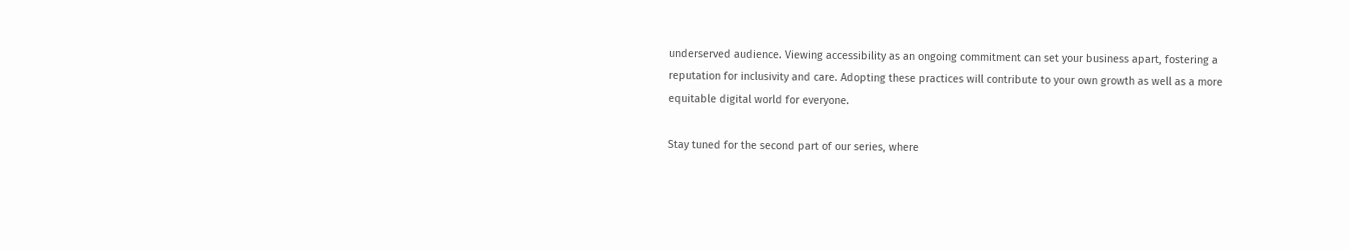underserved audience. Viewing accessibility as an ongoing commitment can set your business apart, fostering a reputation for inclusivity and care. Adopting these practices will contribute to your own growth as well as a more equitable digital world for everyone.

Stay tuned for the second part of our series, where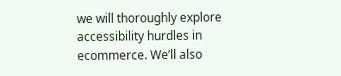we will thoroughly explore accessibility hurdles in ecommerce. We’ll also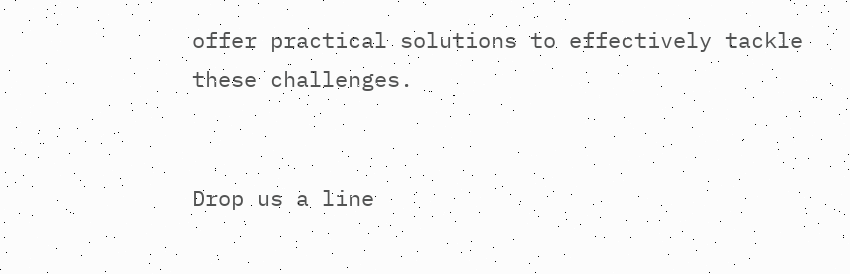offer practical solutions to effectively tackle these challenges.


Drop us a line